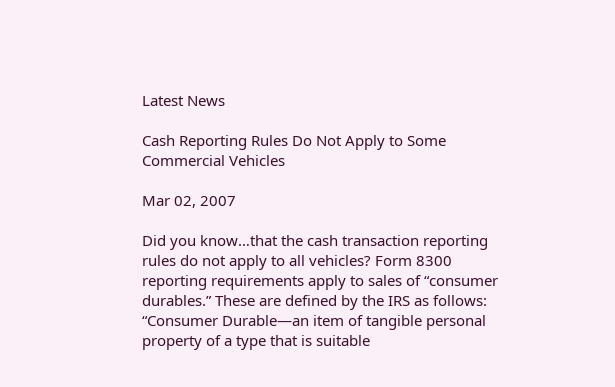Latest News

Cash Reporting Rules Do Not Apply to Some Commercial Vehicles

Mar 02, 2007

Did you know…that the cash transaction reporting rules do not apply to all vehicles? Form 8300 reporting requirements apply to sales of “consumer durables.” These are defined by the IRS as follows: “Consumer Durable—an item of tangible personal property of a type that is suitable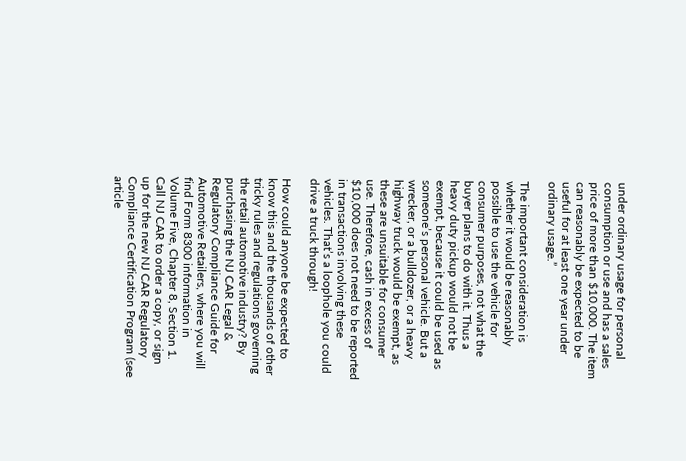under ordinary usage for personal consumption or use and has a sales price of more than $10,000. The item can reasonably be expected to be useful for at least one year under ordinary usage.”

The important consideration is whether it would be reasonably possible to use the vehicle for consumer purposes, not what the buyer plans to do with it. Thus a heavy duty pickup would not be exempt, because it could be used as someone’s personal vehicle. But a wrecker, or a bulldozer, or a heavy highway truck would be exempt, as these are unsuitable for consumer use. Therefore, cash in excess of $10,000 does not need to be reported in transactions involving these vehicles. That’s a loophole you could drive a truck through!

How could anyone be expected to know this and the thousands of other tricky rules and regulations governing the retail automotive industry? By purchasing the NJ CAR Legal & Regulatory Compliance Guide for Automotive Retailers, where you will find Form 8300 information in Volume Five, Chapter 8, Section 1. Call NJ CAR to order a copy, or sign up for the new NJ CAR Regulatory Compliance Certification Program (see article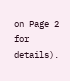on Page 2 for details).